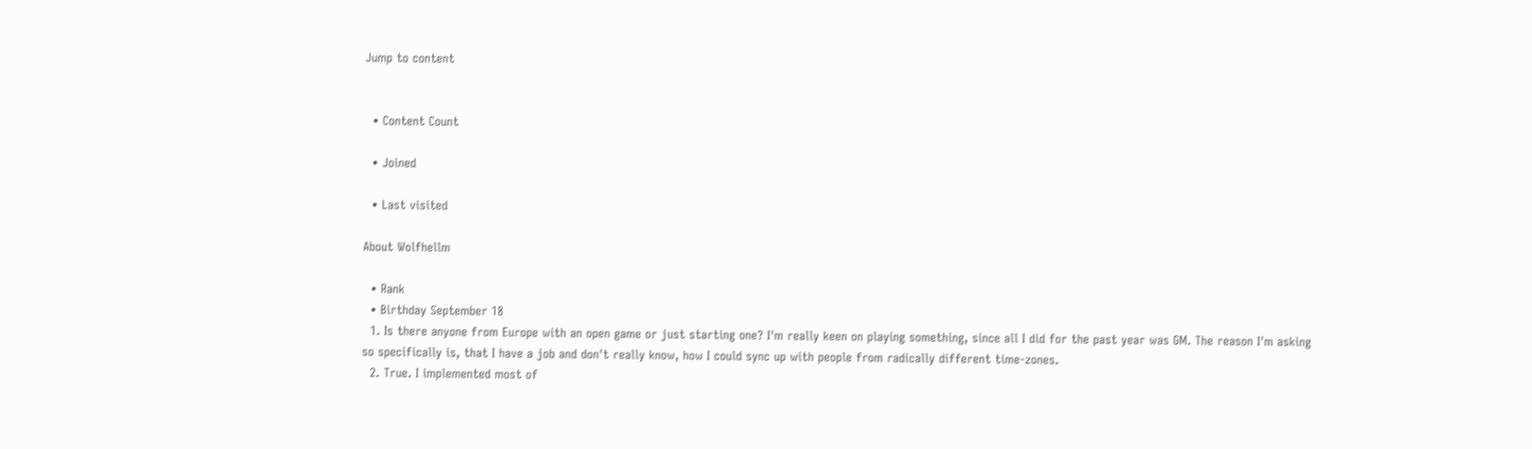Jump to content


  • Content Count

  • Joined

  • Last visited

About Wolfhellm

  • Rank
  • Birthday September 18
  1. Is there anyone from Europe with an open game or just starting one? I'm really keen on playing something, since all I did for the past year was GM. The reason I'm asking so specifically is, that I have a job and don't really know, how I could sync up with people from radically different time-zones.
  2. True. I implemented most of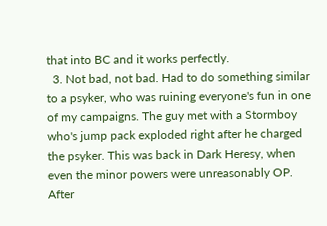that into BC and it works perfectly.
  3. Not bad, not bad. Had to do something similar to a psyker, who was ruining everyone's fun in one of my campaigns. The guy met with a Stormboy who's jump pack exploded right after he charged the psyker. This was back in Dark Heresy, when even the minor powers were unreasonably OP. After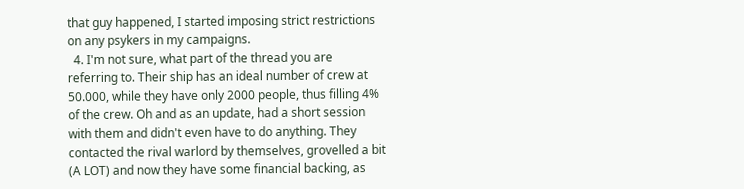that guy happened, I started imposing strict restrictions on any psykers in my campaigns.
  4. I'm not sure, what part of the thread you are referring to. Their ship has an ideal number of crew at 50.000, while they have only 2000 people, thus filling 4% of the crew. Oh and as an update, had a short session with them and didn't even have to do anything. They contacted the rival warlord by themselves, grovelled a bit (A LOT) and now they have some financial backing, as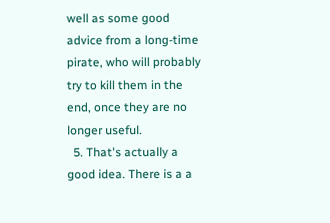well as some good advice from a long-time pirate, who will probably try to kill them in the end, once they are no longer useful.
  5. That's actually a good idea. There is a a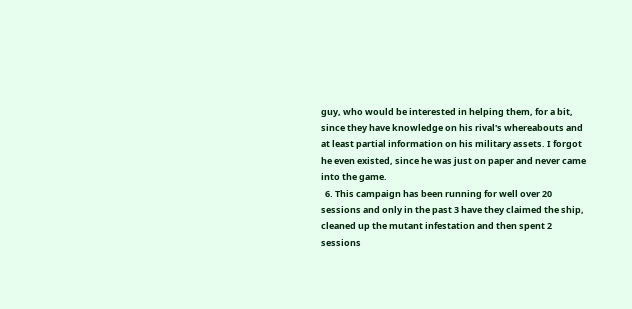guy, who would be interested in helping them, for a bit, since they have knowledge on his rival's whereabouts and at least partial information on his military assets. I forgot he even existed, since he was just on paper and never came into the game.
  6. This campaign has been running for well over 20 sessions and only in the past 3 have they claimed the ship, cleaned up the mutant infestation and then spent 2 sessions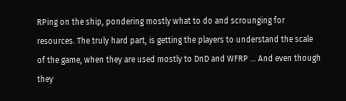RPing on the ship, pondering mostly what to do and scrounging for resources. The truly hard part, is getting the players to understand the scale of the game, when they are used mostly to DnD and WFRP ... And even though they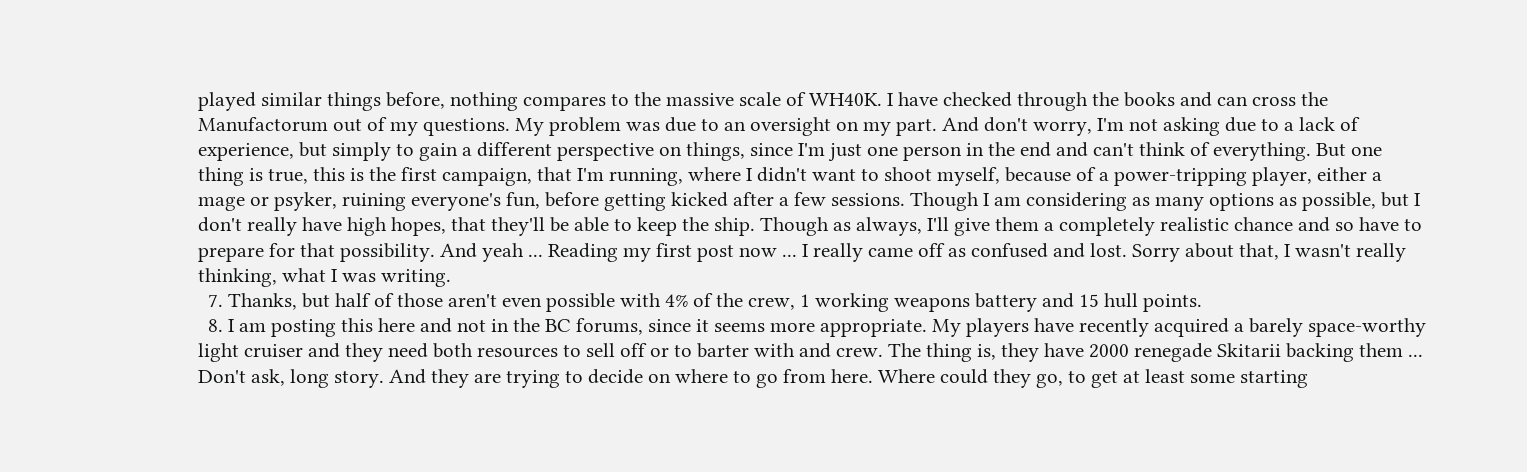played similar things before, nothing compares to the massive scale of WH40K. I have checked through the books and can cross the Manufactorum out of my questions. My problem was due to an oversight on my part. And don't worry, I'm not asking due to a lack of experience, but simply to gain a different perspective on things, since I'm just one person in the end and can't think of everything. But one thing is true, this is the first campaign, that I'm running, where I didn't want to shoot myself, because of a power-tripping player, either a mage or psyker, ruining everyone's fun, before getting kicked after a few sessions. Though I am considering as many options as possible, but I don't really have high hopes, that they'll be able to keep the ship. Though as always, I'll give them a completely realistic chance and so have to prepare for that possibility. And yeah ... Reading my first post now ... I really came off as confused and lost. Sorry about that, I wasn't really thinking, what I was writing.
  7. Thanks, but half of those aren't even possible with 4% of the crew, 1 working weapons battery and 15 hull points.
  8. I am posting this here and not in the BC forums, since it seems more appropriate. My players have recently acquired a barely space-worthy light cruiser and they need both resources to sell off or to barter with and crew. The thing is, they have 2000 renegade Skitarii backing them ... Don't ask, long story. And they are trying to decide on where to go from here. Where could they go, to get at least some starting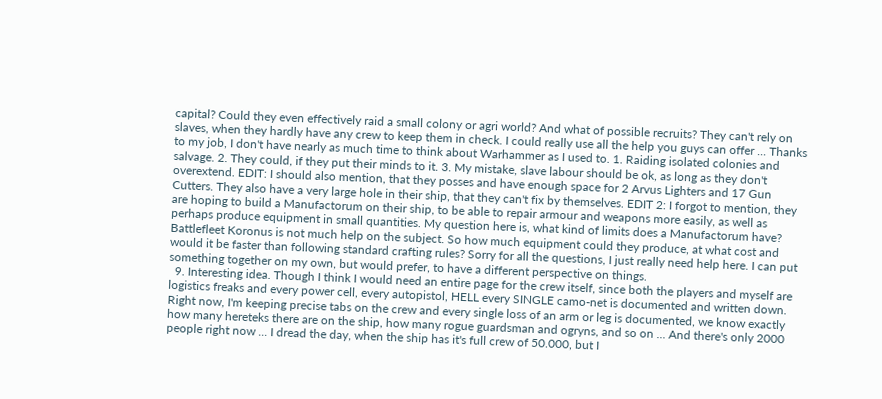capital? Could they even effectively raid a small colony or agri world? And what of possible recruits? They can't rely on slaves, when they hardly have any crew to keep them in check. I could really use all the help you guys can offer ... Thanks to my job, I don't have nearly as much time to think about Warhammer as I used to. 1. Raiding isolated colonies and salvage. 2. They could, if they put their minds to it. 3. My mistake, slave labour should be ok, as long as they don't overextend. EDIT: I should also mention, that they posses and have enough space for 2 Arvus Lighters and 17 Gun Cutters. They also have a very large hole in their ship, that they can't fix by themselves. EDIT 2: I forgot to mention, they are hoping to build a Manufactorum on their ship, to be able to repair armour and weapons more easily, as well as perhaps produce equipment in small quantities. My question here is, what kind of limits does a Manufactorum have? Battlefleet Koronus is not much help on the subject. So how much equipment could they produce, at what cost and would it be faster than following standard crafting rules? Sorry for all the questions, I just really need help here. I can put something together on my own, but would prefer, to have a different perspective on things.
  9. Interesting idea. Though I think I would need an entire page for the crew itself, since both the players and myself are logistics freaks and every power cell, every autopistol, HELL every SINGLE camo-net is documented and written down. Right now, I'm keeping precise tabs on the crew and every single loss of an arm or leg is documented, we know exactly how many hereteks there are on the ship, how many rogue guardsman and ogryns, and so on ... And there's only 2000 people right now ... I dread the day, when the ship has it's full crew of 50.000, but I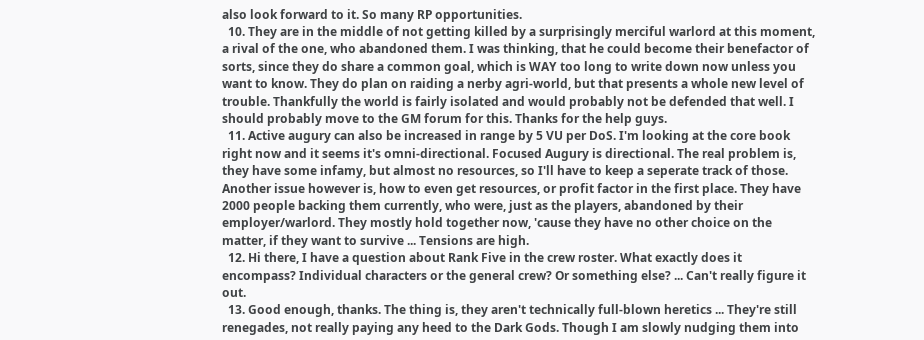also look forward to it. So many RP opportunities.
  10. They are in the middle of not getting killed by a surprisingly merciful warlord at this moment, a rival of the one, who abandoned them. I was thinking, that he could become their benefactor of sorts, since they do share a common goal, which is WAY too long to write down now unless you want to know. They do plan on raiding a nerby agri-world, but that presents a whole new level of trouble. Thankfully the world is fairly isolated and would probably not be defended that well. I should probably move to the GM forum for this. Thanks for the help guys.
  11. Active augury can also be increased in range by 5 VU per DoS. I'm looking at the core book right now and it seems it's omni-directional. Focused Augury is directional. The real problem is, they have some infamy, but almost no resources, so I'll have to keep a seperate track of those. Another issue however is, how to even get resources, or profit factor in the first place. They have 2000 people backing them currently, who were, just as the players, abandoned by their employer/warlord. They mostly hold together now, 'cause they have no other choice on the matter, if they want to survive ... Tensions are high.
  12. Hi there, I have a question about Rank Five in the crew roster. What exactly does it encompass? Individual characters or the general crew? Or something else? ... Can't really figure it out.
  13. Good enough, thanks. The thing is, they aren't technically full-blown heretics ... They're still renegades, not really paying any heed to the Dark Gods. Though I am slowly nudging them into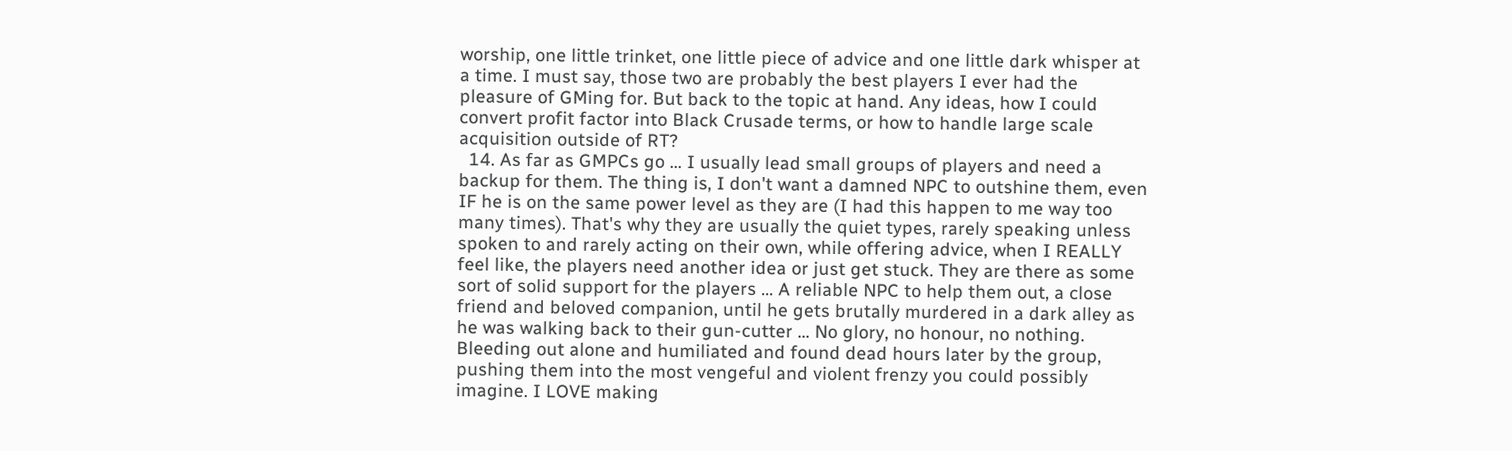worship, one little trinket, one little piece of advice and one little dark whisper at a time. I must say, those two are probably the best players I ever had the pleasure of GMing for. But back to the topic at hand. Any ideas, how I could convert profit factor into Black Crusade terms, or how to handle large scale acquisition outside of RT?
  14. As far as GMPCs go ... I usually lead small groups of players and need a backup for them. The thing is, I don't want a damned NPC to outshine them, even IF he is on the same power level as they are (I had this happen to me way too many times). That's why they are usually the quiet types, rarely speaking unless spoken to and rarely acting on their own, while offering advice, when I REALLY feel like, the players need another idea or just get stuck. They are there as some sort of solid support for the players ... A reliable NPC to help them out, a close friend and beloved companion, until he gets brutally murdered in a dark alley as he was walking back to their gun-cutter ... No glory, no honour, no nothing. Bleeding out alone and humiliated and found dead hours later by the group, pushing them into the most vengeful and violent frenzy you could possibly imagine. I LOVE making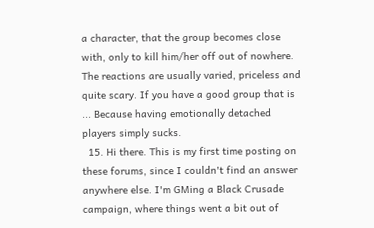a character, that the group becomes close with, only to kill him/her off out of nowhere. The reactions are usually varied, priceless and quite scary. If you have a good group that is ... Because having emotionally detached players simply sucks.
  15. Hi there. This is my first time posting on these forums, since I couldn't find an answer anywhere else. I'm GMing a Black Crusade campaign, where things went a bit out of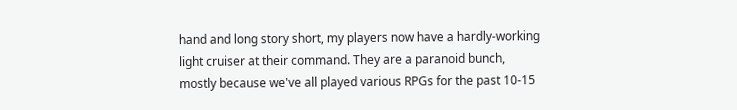hand and long story short, my players now have a hardly-working light cruiser at their command. They are a paranoid bunch, mostly because we've all played various RPGs for the past 10-15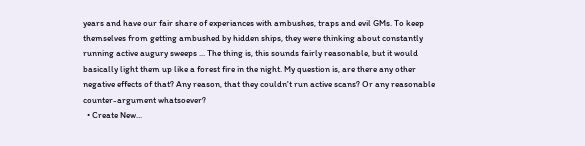years and have our fair share of experiances with ambushes, traps and evil GMs. To keep themselves from getting ambushed by hidden ships, they were thinking about constantly running active augury sweeps ... The thing is, this sounds fairly reasonable, but it would basically light them up like a forest fire in the night. My question is, are there any other negative effects of that? Any reason, that they couldn't run active scans? Or any reasonable counter-argument whatsoever?
  • Create New...